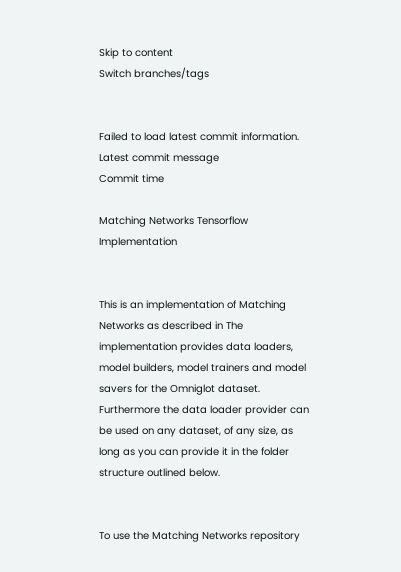Skip to content
Switch branches/tags


Failed to load latest commit information.
Latest commit message
Commit time

Matching Networks Tensorflow Implementation


This is an implementation of Matching Networks as described in The implementation provides data loaders, model builders, model trainers and model savers for the Omniglot dataset. Furthermore the data loader provider can be used on any dataset, of any size, as long as you can provide it in the folder structure outlined below.


To use the Matching Networks repository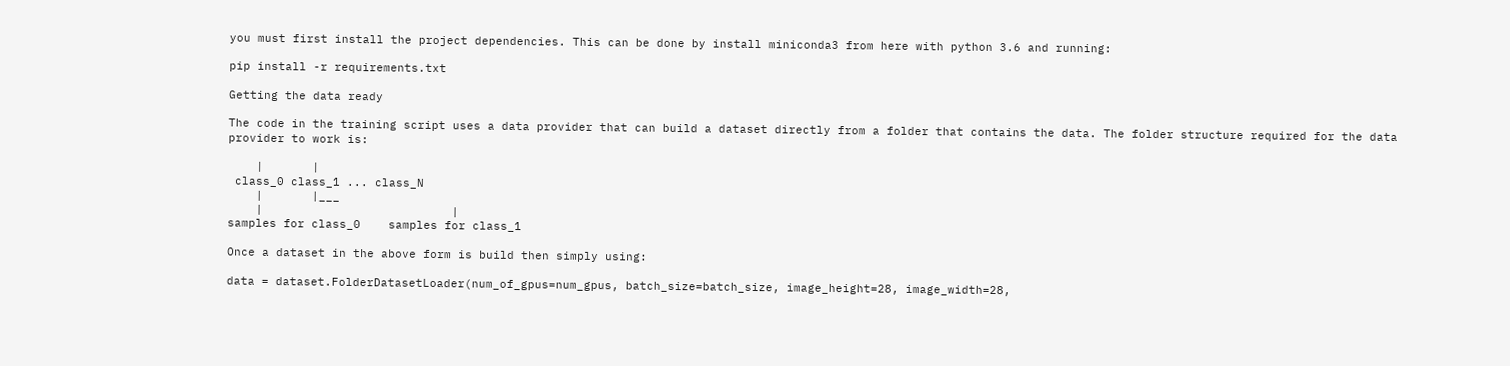you must first install the project dependencies. This can be done by install miniconda3 from here with python 3.6 and running:

pip install -r requirements.txt

Getting the data ready

The code in the training script uses a data provider that can build a dataset directly from a folder that contains the data. The folder structure required for the data provider to work is:

    |       |
 class_0 class_1 ... class_N
    |       |___
    |                           |
samples for class_0    samples for class_1

Once a dataset in the above form is build then simply using:

data = dataset.FolderDatasetLoader(num_of_gpus=num_gpus, batch_size=batch_size, image_height=28, image_width=28,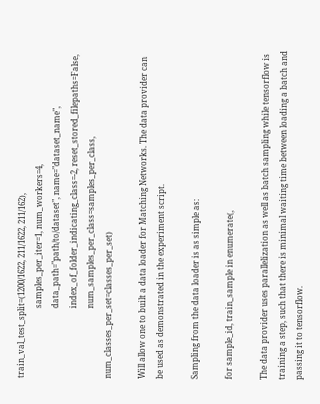train_val_test_split=(1200/1622, 211/1622, 211/162),
                                   samples_per_iter=1, num_workers=4,
                                   data_path="path/to/dataset", name="dataset_name",
                                   index_of_folder_indicating_class=-2, reset_stored_filepaths=False,
                                   num_samples_per_class=samples_per_class, num_classes_per_set=classes_per_set)

Will allow one to built a data loader for Matching Networks. The data provider can be used as demonstrated in the experiment script.

Sampling from the data loader is as simple as:

for sample_id, train_sample in enumerate(,

The data provider uses parallelization as well as batch sampling while tensorflow is training a step, such that there is minimal waiting time between loading a batch and passing it to tensorflow.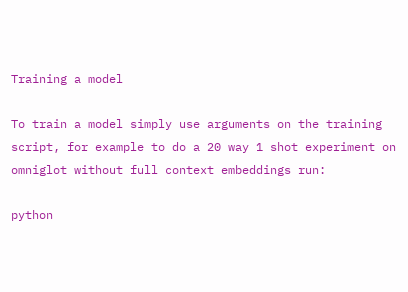Training a model

To train a model simply use arguments on the training script, for example to do a 20 way 1 shot experiment on omniglot without full context embeddings run:

python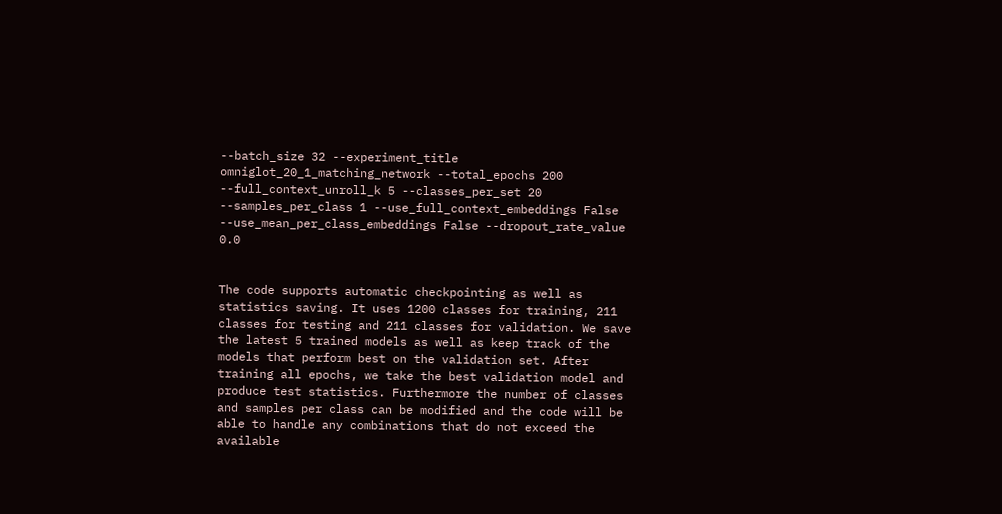--batch_size 32 --experiment_title omniglot_20_1_matching_network --total_epochs 200 --full_context_unroll_k 5 --classes_per_set 20 --samples_per_class 1 --use_full_context_embeddings False --use_mean_per_class_embeddings False --dropout_rate_value 0.0


The code supports automatic checkpointing as well as statistics saving. It uses 1200 classes for training, 211 classes for testing and 211 classes for validation. We save the latest 5 trained models as well as keep track of the models that perform best on the validation set. After training all epochs, we take the best validation model and produce test statistics. Furthermore the number of classes and samples per class can be modified and the code will be able to handle any combinations that do not exceed the available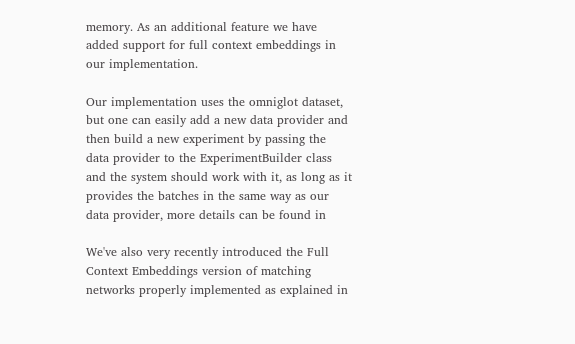memory. As an additional feature we have added support for full context embeddings in our implementation.

Our implementation uses the omniglot dataset, but one can easily add a new data provider and then build a new experiment by passing the data provider to the ExperimentBuilder class and the system should work with it, as long as it provides the batches in the same way as our data provider, more details can be found in

We've also very recently introduced the Full Context Embeddings version of matching networks properly implemented as explained in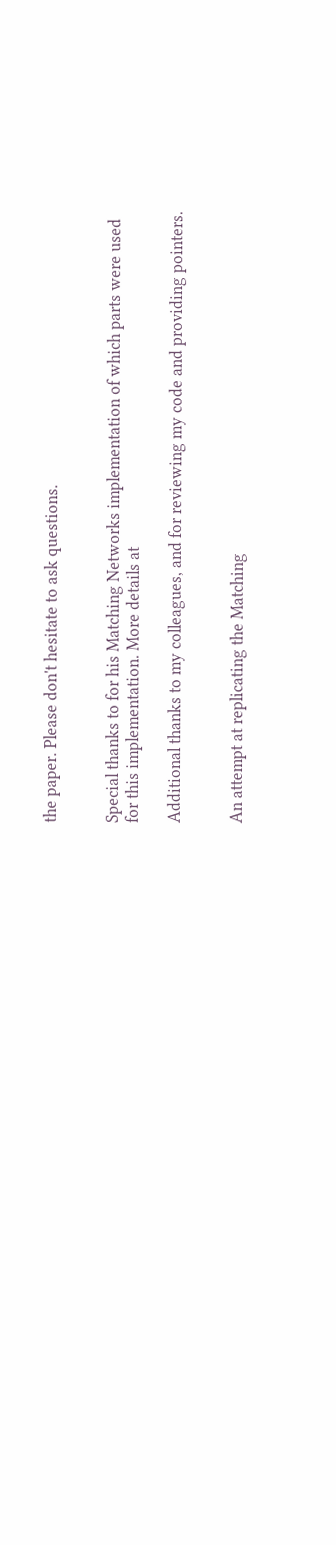the paper. Please don't hesitate to ask questions.


Special thanks to for his Matching Networks implementation of which parts were used for this implementation. More details at

Additional thanks to my colleagues, and for reviewing my code and providing pointers.


An attempt at replicating the Matching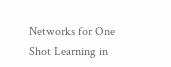Networks for One Shot Learning in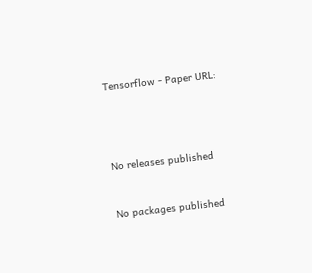Tensorflow - Paper URL:




No releases published


No packages published